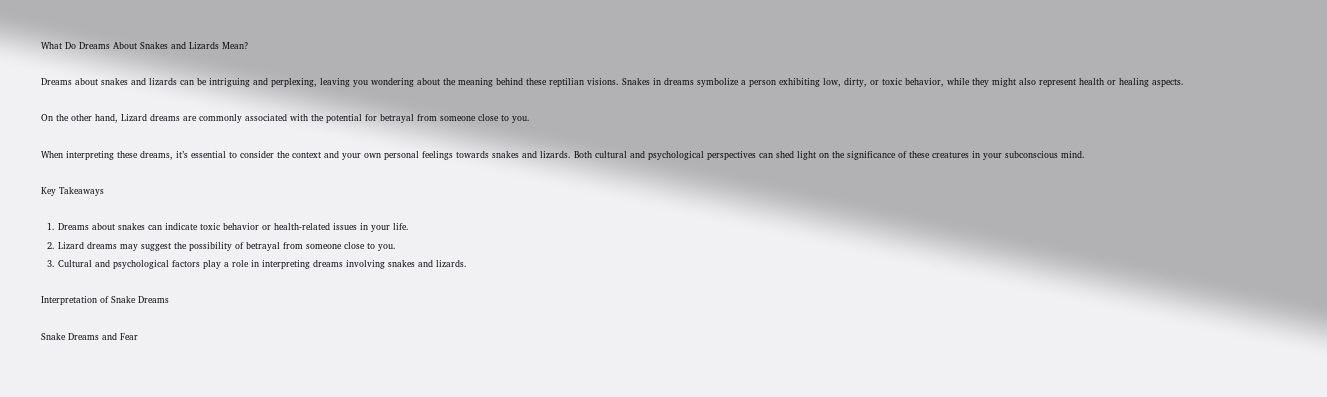What Do Dreams About Snakes and Lizards Mean?

Dreams about snakes and lizards can be intriguing and perplexing, leaving you wondering about the meaning behind these reptilian visions. Snakes in dreams symbolize a person exhibiting low, dirty, or toxic behavior, while they might also represent health or healing aspects.

On the other hand, Lizard dreams are commonly associated with the potential for betrayal from someone close to you.

When interpreting these dreams, it’s essential to consider the context and your own personal feelings towards snakes and lizards. Both cultural and psychological perspectives can shed light on the significance of these creatures in your subconscious mind.

Key Takeaways

  1. Dreams about snakes can indicate toxic behavior or health-related issues in your life.
  2. Lizard dreams may suggest the possibility of betrayal from someone close to you.
  3. Cultural and psychological factors play a role in interpreting dreams involving snakes and lizards.

Interpretation of Snake Dreams

Snake Dreams and Fear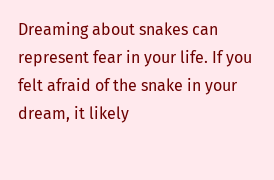Dreaming about snakes can represent fear in your life. If you felt afraid of the snake in your dream, it likely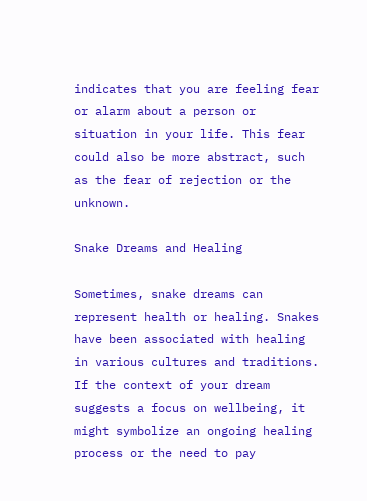indicates that you are feeling fear or alarm about a person or situation in your life. This fear could also be more abstract, such as the fear of rejection or the unknown.

Snake Dreams and Healing

Sometimes, snake dreams can represent health or healing. Snakes have been associated with healing in various cultures and traditions. If the context of your dream suggests a focus on wellbeing, it might symbolize an ongoing healing process or the need to pay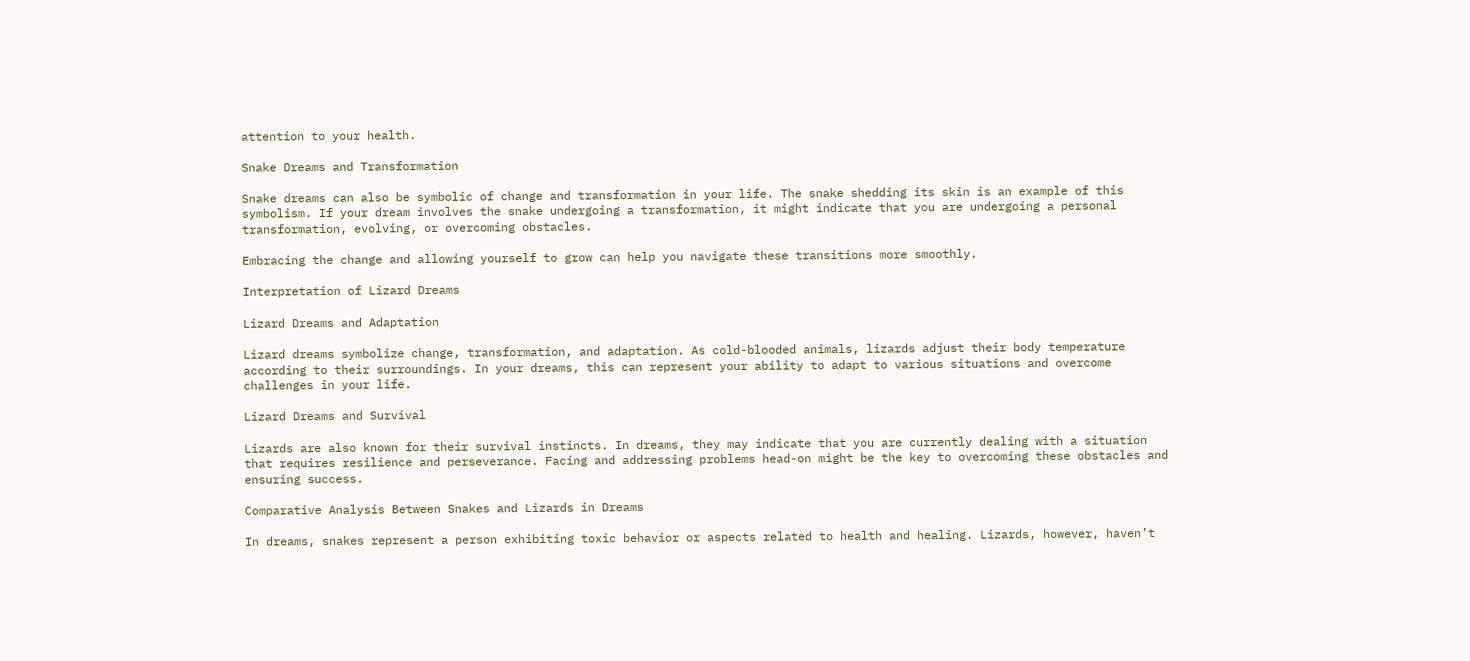attention to your health.

Snake Dreams and Transformation

Snake dreams can also be symbolic of change and transformation in your life. The snake shedding its skin is an example of this symbolism. If your dream involves the snake undergoing a transformation, it might indicate that you are undergoing a personal transformation, evolving, or overcoming obstacles.

Embracing the change and allowing yourself to grow can help you navigate these transitions more smoothly.

Interpretation of Lizard Dreams

Lizard Dreams and Adaptation

Lizard dreams symbolize change, transformation, and adaptation. As cold-blooded animals, lizards adjust their body temperature according to their surroundings. In your dreams, this can represent your ability to adapt to various situations and overcome challenges in your life.

Lizard Dreams and Survival

Lizards are also known for their survival instincts. In dreams, they may indicate that you are currently dealing with a situation that requires resilience and perseverance. Facing and addressing problems head-on might be the key to overcoming these obstacles and ensuring success.

Comparative Analysis Between Snakes and Lizards in Dreams

In dreams, snakes represent a person exhibiting toxic behavior or aspects related to health and healing. Lizards, however, haven’t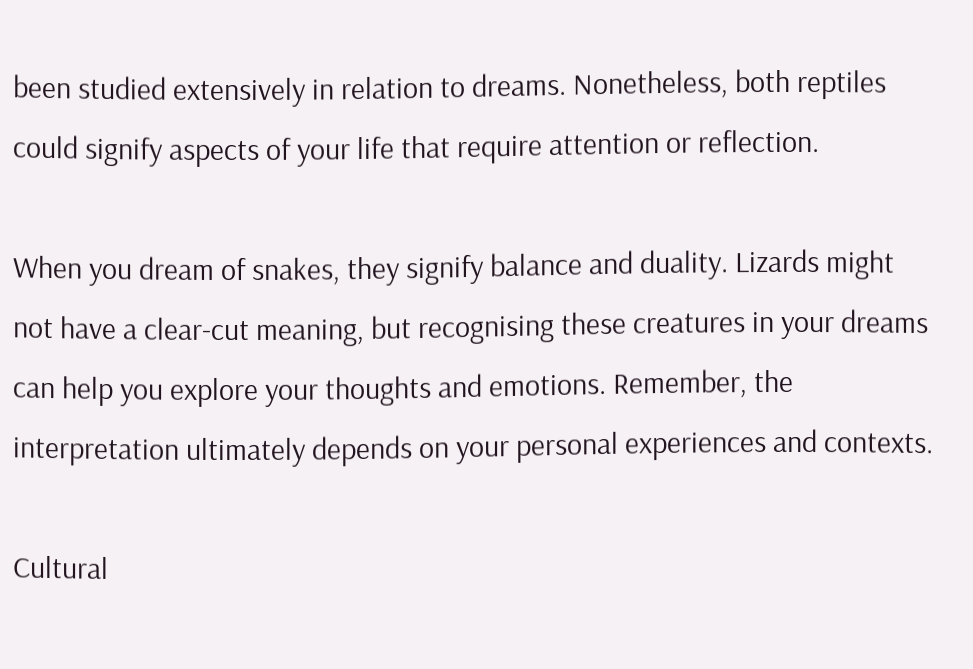been studied extensively in relation to dreams. Nonetheless, both reptiles could signify aspects of your life that require attention or reflection.

When you dream of snakes, they signify balance and duality. Lizards might not have a clear-cut meaning, but recognising these creatures in your dreams can help you explore your thoughts and emotions. Remember, the interpretation ultimately depends on your personal experiences and contexts.

Cultural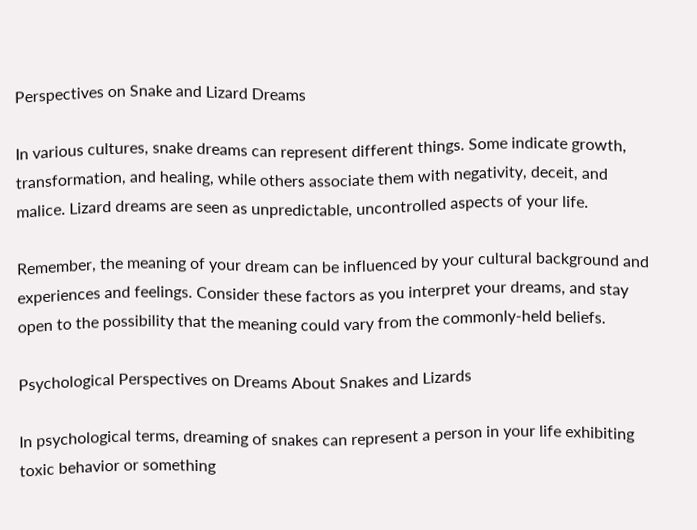Perspectives on Snake and Lizard Dreams

In various cultures, snake dreams can represent different things. Some indicate growth, transformation, and healing, while others associate them with negativity, deceit, and malice. Lizard dreams are seen as unpredictable, uncontrolled aspects of your life.

Remember, the meaning of your dream can be influenced by your cultural background and experiences and feelings. Consider these factors as you interpret your dreams, and stay open to the possibility that the meaning could vary from the commonly-held beliefs.

Psychological Perspectives on Dreams About Snakes and Lizards

In psychological terms, dreaming of snakes can represent a person in your life exhibiting toxic behavior or something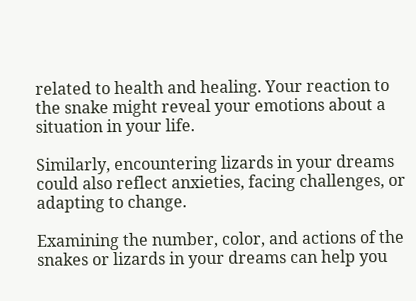related to health and healing. Your reaction to the snake might reveal your emotions about a situation in your life.

Similarly, encountering lizards in your dreams could also reflect anxieties, facing challenges, or adapting to change.

Examining the number, color, and actions of the snakes or lizards in your dreams can help you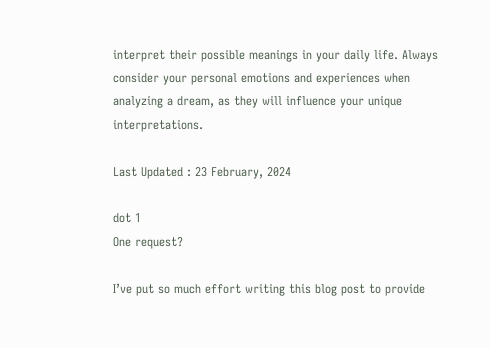interpret their possible meanings in your daily life. Always consider your personal emotions and experiences when analyzing a dream, as they will influence your unique interpretations.

Last Updated : 23 February, 2024

dot 1
One request?

I’ve put so much effort writing this blog post to provide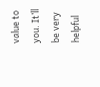value to you. It’ll be very helpful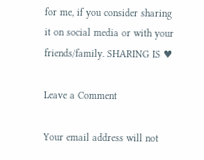for me, if you consider sharing it on social media or with your friends/family. SHARING IS ♥

Leave a Comment

Your email address will not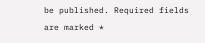be published. Required fields are marked *